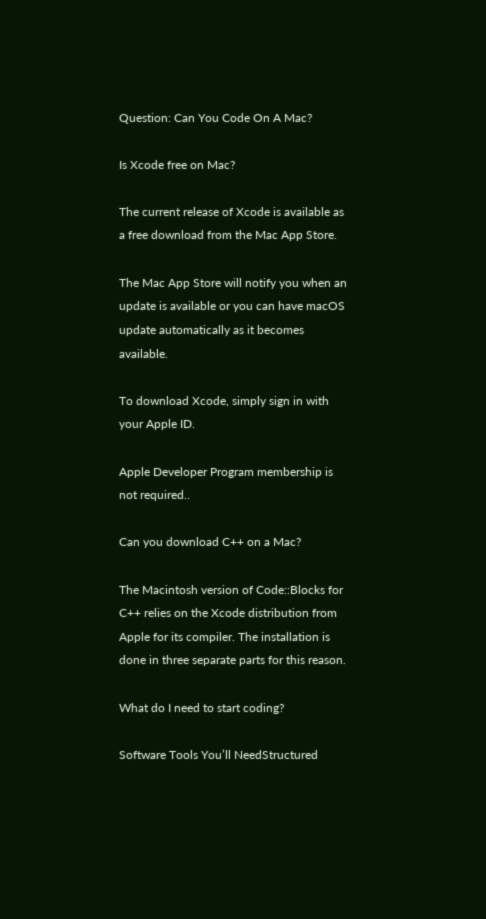Question: Can You Code On A Mac?

Is Xcode free on Mac?

The current release of Xcode is available as a free download from the Mac App Store.

The Mac App Store will notify you when an update is available or you can have macOS update automatically as it becomes available.

To download Xcode, simply sign in with your Apple ID.

Apple Developer Program membership is not required..

Can you download C++ on a Mac?

The Macintosh version of Code::Blocks for C++ relies on the Xcode distribution from Apple for its compiler. The installation is done in three separate parts for this reason.

What do I need to start coding?

Software Tools You’ll NeedStructured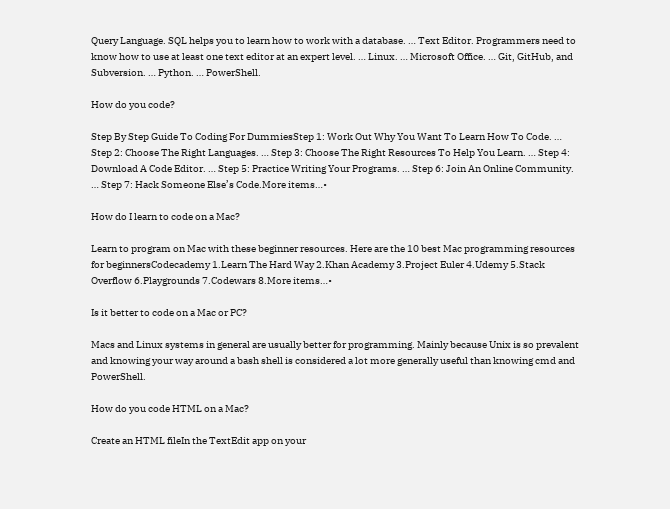Query Language. SQL helps you to learn how to work with a database. … Text Editor. Programmers need to know how to use at least one text editor at an expert level. … Linux. … Microsoft Office. … Git, GitHub, and Subversion. … Python. … PowerShell.

How do you code?

Step By Step Guide To Coding For DummiesStep 1: Work Out Why You Want To Learn How To Code. … Step 2: Choose The Right Languages. … Step 3: Choose The Right Resources To Help You Learn. … Step 4: Download A Code Editor. … Step 5: Practice Writing Your Programs. … Step 6: Join An Online Community. … Step 7: Hack Someone Else’s Code.More items…•

How do I learn to code on a Mac?

Learn to program on Mac with these beginner resources. Here are the 10 best Mac programming resources for beginnersCodecademy 1.Learn The Hard Way 2.Khan Academy 3.Project Euler 4.Udemy 5.Stack Overflow 6.Playgrounds 7.Codewars 8.More items…•

Is it better to code on a Mac or PC?

Macs and Linux systems in general are usually better for programming. Mainly because Unix is so prevalent and knowing your way around a bash shell is considered a lot more generally useful than knowing cmd and PowerShell.

How do you code HTML on a Mac?

Create an HTML fileIn the TextEdit app on your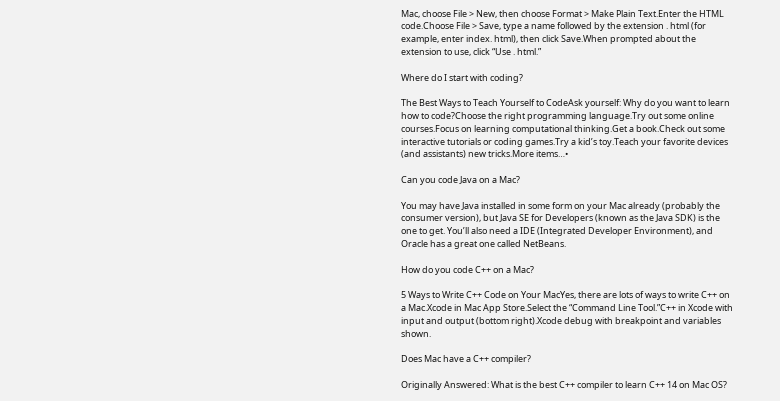Mac, choose File > New, then choose Format > Make Plain Text.Enter the HTML code.Choose File > Save, type a name followed by the extension . html (for example, enter index. html), then click Save.When prompted about the extension to use, click “Use . html.”

Where do I start with coding?

The Best Ways to Teach Yourself to CodeAsk yourself: Why do you want to learn how to code?Choose the right programming language.Try out some online courses.Focus on learning computational thinking.Get a book.Check out some interactive tutorials or coding games.Try a kid’s toy.Teach your favorite devices (and assistants) new tricks.More items…•

Can you code Java on a Mac?

You may have Java installed in some form on your Mac already (probably the consumer version), but Java SE for Developers (known as the Java SDK) is the one to get. You’ll also need a IDE (Integrated Developer Environment), and Oracle has a great one called NetBeans.

How do you code C++ on a Mac?

5 Ways to Write C++ Code on Your MacYes, there are lots of ways to write C++ on a Mac.Xcode in Mac App Store.Select the “Command Line Tool.”C++ in Xcode with input and output (bottom right).Xcode debug with breakpoint and variables shown.

Does Mac have a C++ compiler?

Originally Answered: What is the best C++ compiler to learn C++ 14 on Mac OS?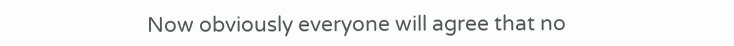Now obviously everyone will agree that no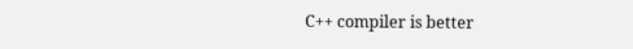C++ compiler is better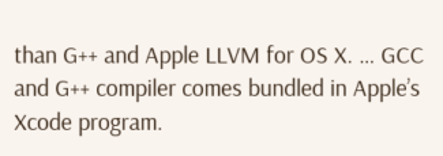than G++ and Apple LLVM for OS X. … GCC and G++ compiler comes bundled in Apple’s Xcode program.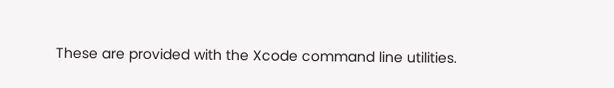These are provided with the Xcode command line utilities.